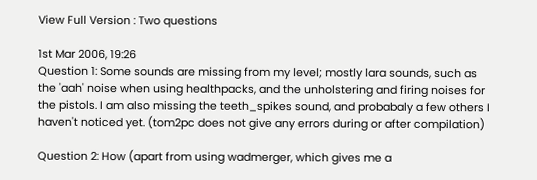View Full Version : Two questions

1st Mar 2006, 19:26
Question 1: Some sounds are missing from my level; mostly lara sounds, such as the 'aah' noise when using healthpacks, and the unholstering and firing noises for the pistols. I am also missing the teeth_spikes sound, and probabaly a few others I haven't noticed yet. (tom2pc does not give any errors during or after compilation)

Question 2: How (apart from using wadmerger, which gives me a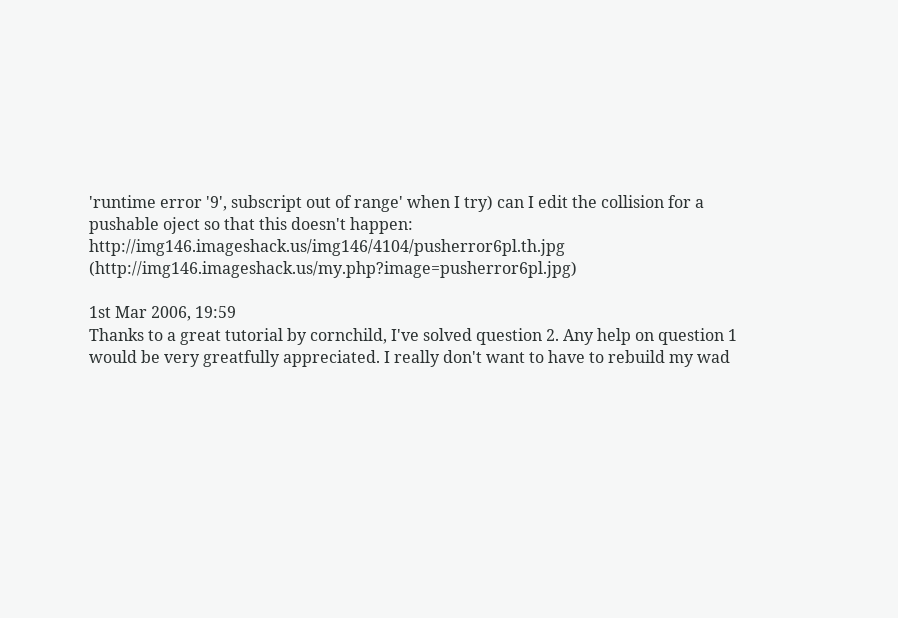'runtime error '9', subscript out of range' when I try) can I edit the collision for a pushable oject so that this doesn't happen:
http://img146.imageshack.us/img146/4104/pusherror6pl.th.jpg (http://img146.imageshack.us/my.php?image=pusherror6pl.jpg)

1st Mar 2006, 19:59
Thanks to a great tutorial by cornchild, I've solved question 2. Any help on question 1 would be very greatfully appreciated. I really don't want to have to rebuild my wad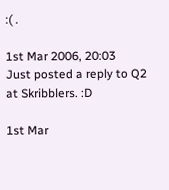:( .

1st Mar 2006, 20:03
Just posted a reply to Q2 at Skribblers. :D

1st Mar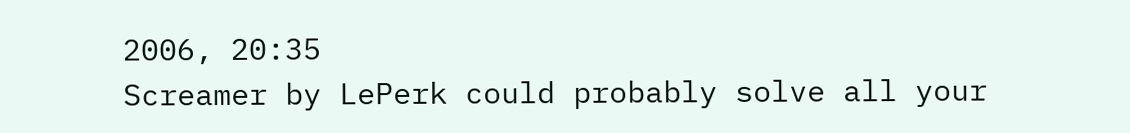2006, 20:35
Screamer by LePerk could probably solve all your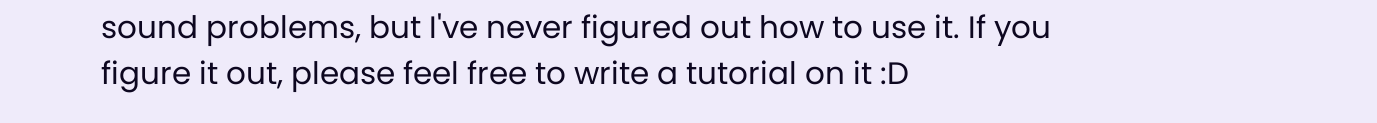sound problems, but I've never figured out how to use it. If you figure it out, please feel free to write a tutorial on it :D